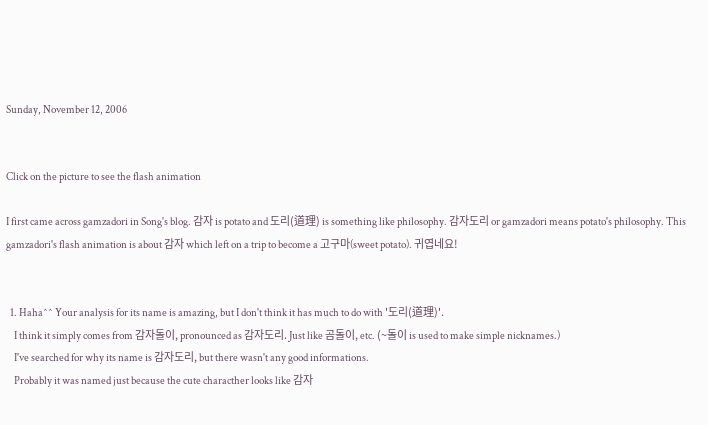Sunday, November 12, 2006


Click on the picture to see the flash animation

I first came across gamzadori in Song's blog. 감자 is potato and 도리(道理) is something like philosophy. 감자도리 or gamzadori means potato's philosophy. This gamzadori's flash animation is about 감자 which left on a trip to become a 고구마(sweet potato). 귀엽네요!


  1. Haha^^ Your analysis for its name is amazing, but I don't think it has much to do with '도리(道理)'.
    I think it simply comes from 감자돌이, pronounced as 감자도리. Just like 곰돌이, etc. (~돌이 is used to make simple nicknames.)
    I've searched for why its name is 감자도리, but there wasn't any good informations.
    Probably it was named just because the cute characther looks like 감자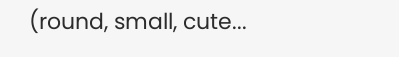(round, small, cute...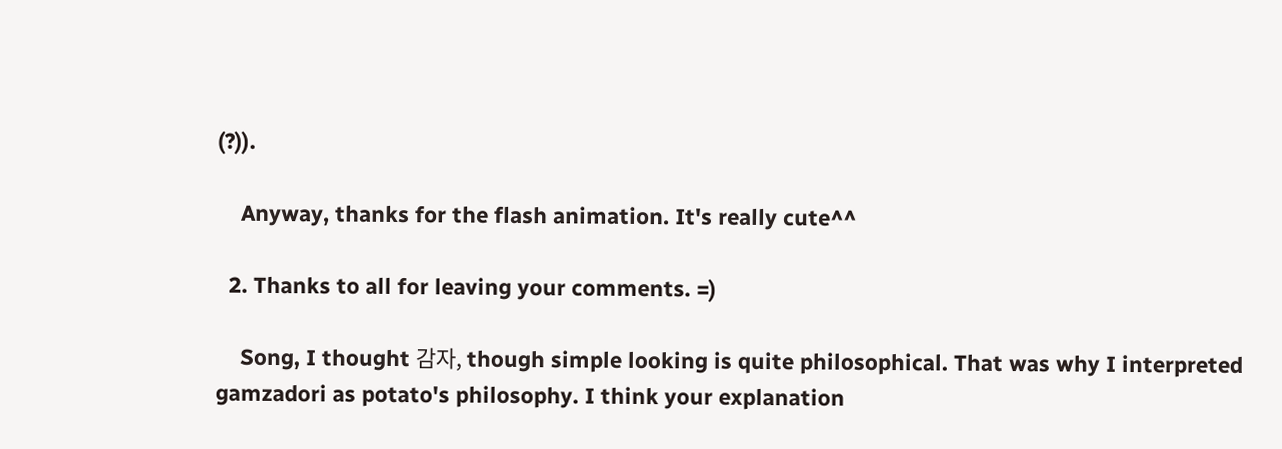(?)).

    Anyway, thanks for the flash animation. It's really cute^^

  2. Thanks to all for leaving your comments. =)

    Song, I thought 감자, though simple looking is quite philosophical. That was why I interpreted gamzadori as potato's philosophy. I think your explanation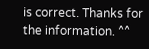is correct. Thanks for the information. ^^